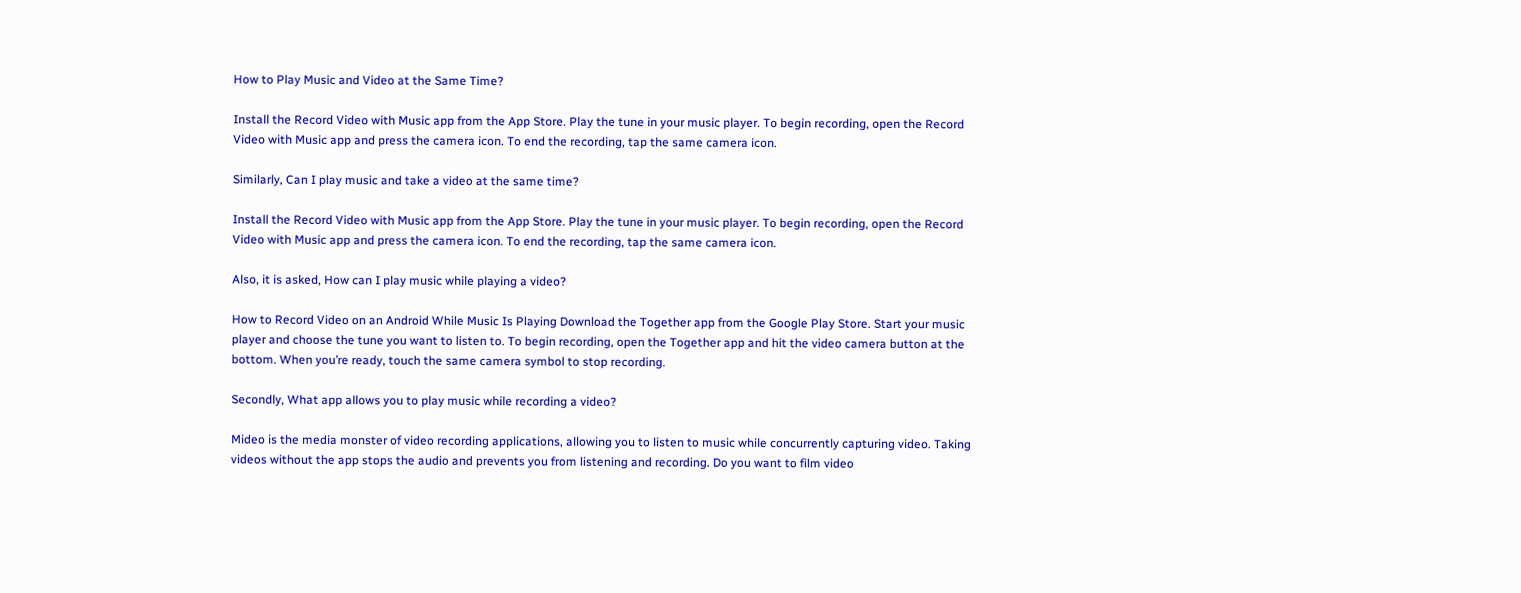How to Play Music and Video at the Same Time?

Install the Record Video with Music app from the App Store. Play the tune in your music player. To begin recording, open the Record Video with Music app and press the camera icon. To end the recording, tap the same camera icon.

Similarly, Can I play music and take a video at the same time?

Install the Record Video with Music app from the App Store. Play the tune in your music player. To begin recording, open the Record Video with Music app and press the camera icon. To end the recording, tap the same camera icon.

Also, it is asked, How can I play music while playing a video?

How to Record Video on an Android While Music Is Playing Download the Together app from the Google Play Store. Start your music player and choose the tune you want to listen to. To begin recording, open the Together app and hit the video camera button at the bottom. When you’re ready, touch the same camera symbol to stop recording.

Secondly, What app allows you to play music while recording a video?

Mideo is the media monster of video recording applications, allowing you to listen to music while concurrently capturing video. Taking videos without the app stops the audio and prevents you from listening and recording. Do you want to film video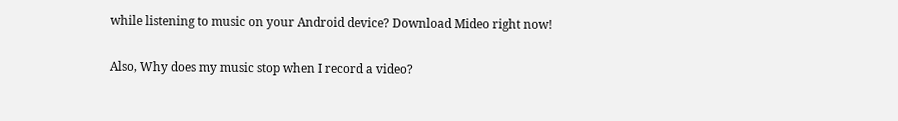while listening to music on your Android device? Download Mideo right now!

Also, Why does my music stop when I record a video?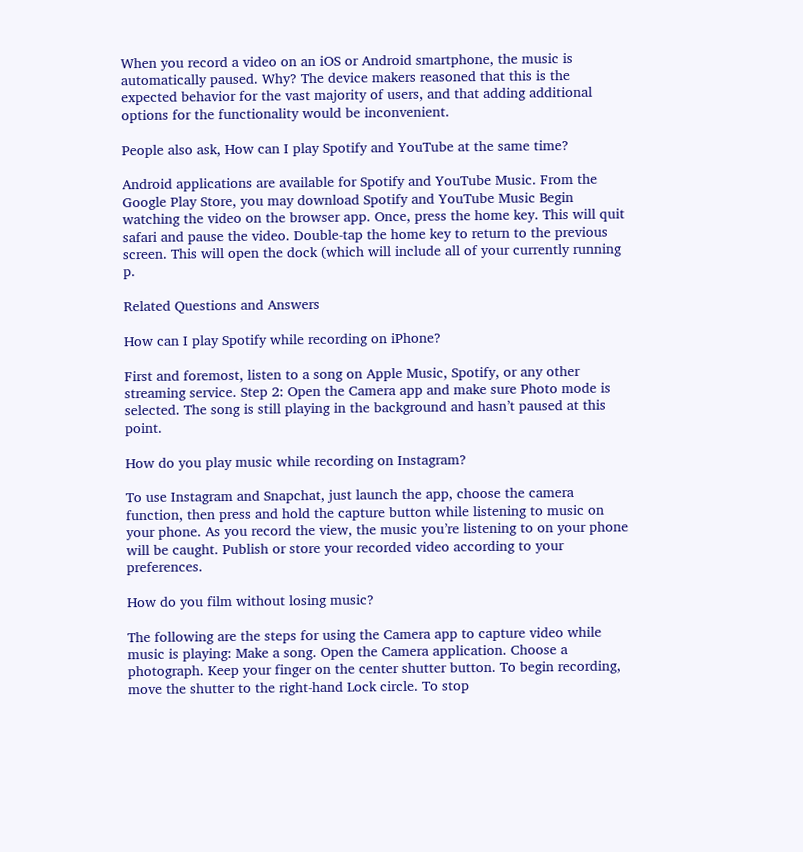When you record a video on an iOS or Android smartphone, the music is automatically paused. Why? The device makers reasoned that this is the expected behavior for the vast majority of users, and that adding additional options for the functionality would be inconvenient.

People also ask, How can I play Spotify and YouTube at the same time?

Android applications are available for Spotify and YouTube Music. From the Google Play Store, you may download Spotify and YouTube Music Begin watching the video on the browser app. Once, press the home key. This will quit safari and pause the video. Double-tap the home key to return to the previous screen. This will open the dock (which will include all of your currently running p.

Related Questions and Answers

How can I play Spotify while recording on iPhone?

First and foremost, listen to a song on Apple Music, Spotify, or any other streaming service. Step 2: Open the Camera app and make sure Photo mode is selected. The song is still playing in the background and hasn’t paused at this point.

How do you play music while recording on Instagram?

To use Instagram and Snapchat, just launch the app, choose the camera function, then press and hold the capture button while listening to music on your phone. As you record the view, the music you’re listening to on your phone will be caught. Publish or store your recorded video according to your preferences.

How do you film without losing music?

The following are the steps for using the Camera app to capture video while music is playing: Make a song. Open the Camera application. Choose a photograph. Keep your finger on the center shutter button. To begin recording, move the shutter to the right-hand Lock circle. To stop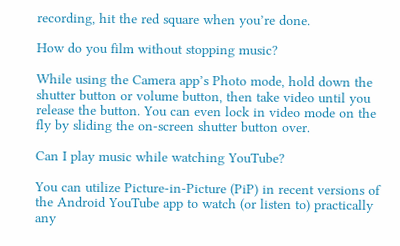recording, hit the red square when you’re done.

How do you film without stopping music?

While using the Camera app’s Photo mode, hold down the shutter button or volume button, then take video until you release the button. You can even lock in video mode on the fly by sliding the on-screen shutter button over.

Can I play music while watching YouTube?

You can utilize Picture-in-Picture (PiP) in recent versions of the Android YouTube app to watch (or listen to) practically any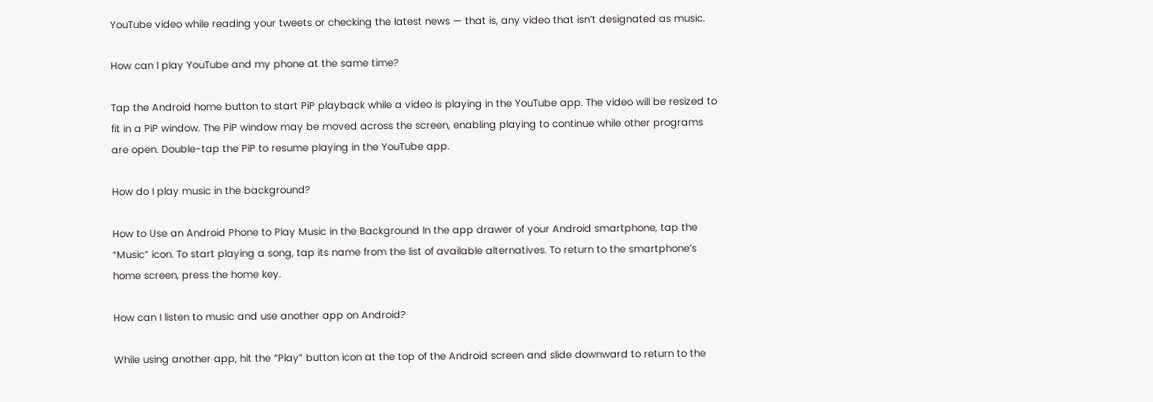YouTube video while reading your tweets or checking the latest news — that is, any video that isn’t designated as music.

How can I play YouTube and my phone at the same time?

Tap the Android home button to start PiP playback while a video is playing in the YouTube app. The video will be resized to fit in a PiP window. The PiP window may be moved across the screen, enabling playing to continue while other programs are open. Double-tap the PiP to resume playing in the YouTube app.

How do I play music in the background?

How to Use an Android Phone to Play Music in the Background In the app drawer of your Android smartphone, tap the “Music” icon. To start playing a song, tap its name from the list of available alternatives. To return to the smartphone’s home screen, press the home key.

How can I listen to music and use another app on Android?

While using another app, hit the “Play” button icon at the top of the Android screen and slide downward to return to the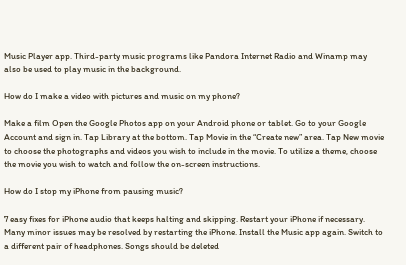Music Player app. Third-party music programs like Pandora Internet Radio and Winamp may also be used to play music in the background.

How do I make a video with pictures and music on my phone?

Make a film Open the Google Photos app on your Android phone or tablet. Go to your Google Account and sign in. Tap Library at the bottom. Tap Movie in the “Create new” area. Tap New movie to choose the photographs and videos you wish to include in the movie. To utilize a theme, choose the movie you wish to watch and follow the on-screen instructions.

How do I stop my iPhone from pausing music?

7 easy fixes for iPhone audio that keeps halting and skipping. Restart your iPhone if necessary. Many minor issues may be resolved by restarting the iPhone. Install the Music app again. Switch to a different pair of headphones. Songs should be deleted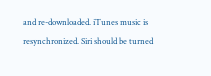and re-downloaded. iTunes music is resynchronized. Siri should be turned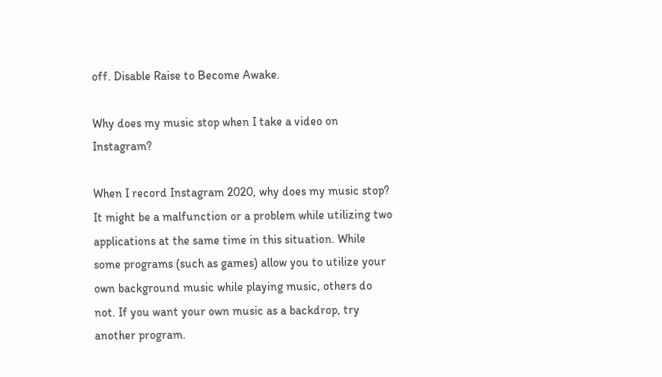off. Disable Raise to Become Awake.

Why does my music stop when I take a video on Instagram?

When I record Instagram 2020, why does my music stop? It might be a malfunction or a problem while utilizing two applications at the same time in this situation. While some programs (such as games) allow you to utilize your own background music while playing music, others do not. If you want your own music as a backdrop, try another program.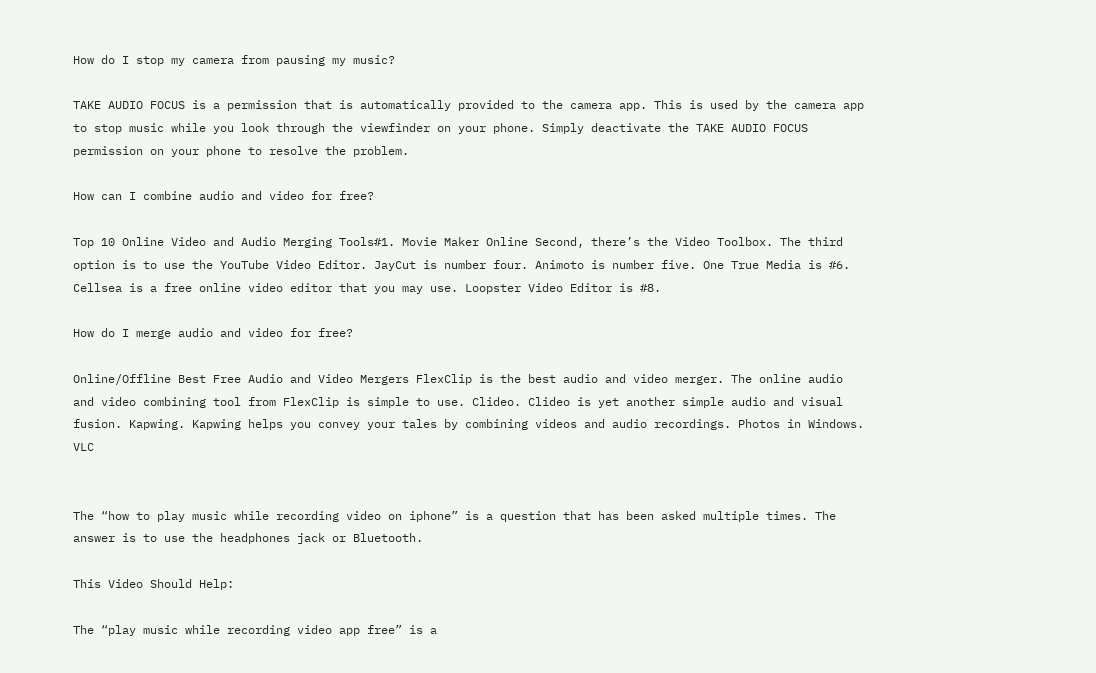How do I stop my camera from pausing my music?

TAKE AUDIO FOCUS is a permission that is automatically provided to the camera app. This is used by the camera app to stop music while you look through the viewfinder on your phone. Simply deactivate the TAKE AUDIO FOCUS permission on your phone to resolve the problem.

How can I combine audio and video for free?

Top 10 Online Video and Audio Merging Tools#1. Movie Maker Online Second, there’s the Video Toolbox. The third option is to use the YouTube Video Editor. JayCut is number four. Animoto is number five. One True Media is #6. Cellsea is a free online video editor that you may use. Loopster Video Editor is #8.

How do I merge audio and video for free?

Online/Offline Best Free Audio and Video Mergers FlexClip is the best audio and video merger. The online audio and video combining tool from FlexClip is simple to use. Clideo. Clideo is yet another simple audio and visual fusion. Kapwing. Kapwing helps you convey your tales by combining videos and audio recordings. Photos in Windows. VLC


The “how to play music while recording video on iphone” is a question that has been asked multiple times. The answer is to use the headphones jack or Bluetooth.

This Video Should Help:

The “play music while recording video app free” is a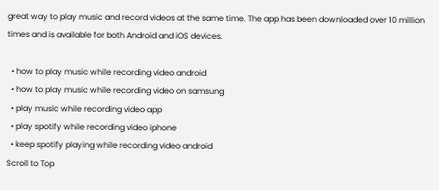great way to play music and record videos at the same time. The app has been downloaded over 10 million times and is available for both Android and iOS devices.

  • how to play music while recording video android
  • how to play music while recording video on samsung
  • play music while recording video app
  • play spotify while recording video iphone
  • keep spotify playing while recording video android
Scroll to Top